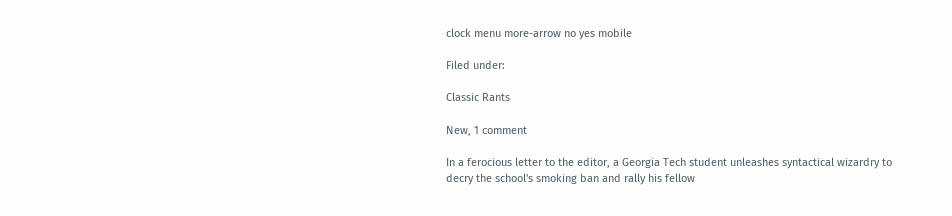clock menu more-arrow no yes mobile

Filed under:

Classic Rants

New, 1 comment

In a ferocious letter to the editor, a Georgia Tech student unleashes syntactical wizardry to decry the school's smoking ban and rally his fellow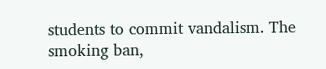students to commit vandalism. The smoking ban,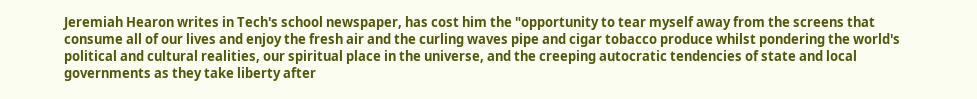Jeremiah Hearon writes in Tech's school newspaper, has cost him the "opportunity to tear myself away from the screens that consume all of our lives and enjoy the fresh air and the curling waves pipe and cigar tobacco produce whilst pondering the world's political and cultural realities, our spiritual place in the universe, and the creeping autocratic tendencies of state and local governments as they take liberty after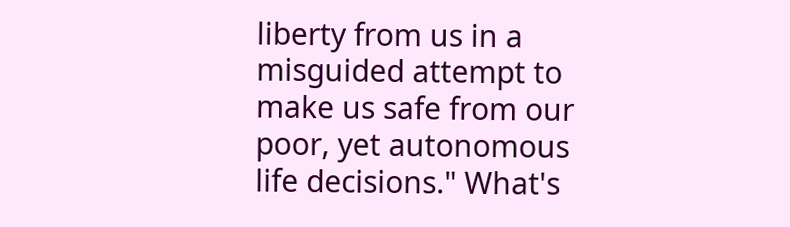liberty from us in a misguided attempt to make us safe from our poor, yet autonomous life decisions." What's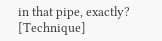in that pipe, exactly? [Technique]